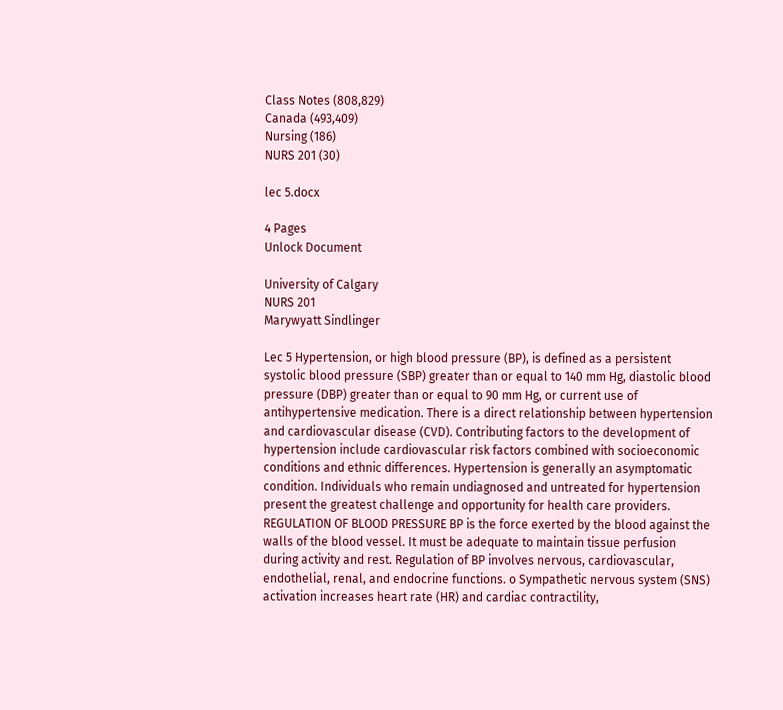Class Notes (808,829)
Canada (493,409)
Nursing (186)
NURS 201 (30)

lec 5.docx

4 Pages
Unlock Document

University of Calgary
NURS 201
Marywyatt Sindlinger

Lec 5 Hypertension, or high blood pressure (BP), is defined as a persistent systolic blood pressure (SBP) greater than or equal to 140 mm Hg, diastolic blood pressure (DBP) greater than or equal to 90 mm Hg, or current use of antihypertensive medication. There is a direct relationship between hypertension and cardiovascular disease (CVD). Contributing factors to the development of hypertension include cardiovascular risk factors combined with socioeconomic conditions and ethnic differences. Hypertension is generally an asymptomatic condition. Individuals who remain undiagnosed and untreated for hypertension present the greatest challenge and opportunity for health care providers. REGULATION OF BLOOD PRESSURE BP is the force exerted by the blood against the walls of the blood vessel. It must be adequate to maintain tissue perfusion during activity and rest. Regulation of BP involves nervous, cardiovascular, endothelial, renal, and endocrine functions. o Sympathetic nervous system (SNS) activation increases heart rate (HR) and cardiac contractility,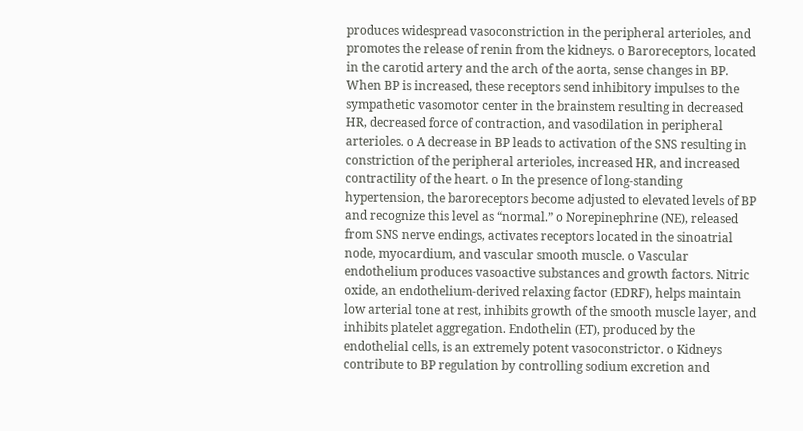produces widespread vasoconstriction in the peripheral arterioles, and promotes the release of renin from the kidneys. o Baroreceptors, located in the carotid artery and the arch of the aorta, sense changes in BP. When BP is increased, these receptors send inhibitory impulses to the sympathetic vasomotor center in the brainstem resulting in decreased HR, decreased force of contraction, and vasodilation in peripheral arterioles. o A decrease in BP leads to activation of the SNS resulting in constriction of the peripheral arterioles, increased HR, and increased contractility of the heart. o In the presence of long-standing hypertension, the baroreceptors become adjusted to elevated levels of BP and recognize this level as “normal.” o Norepinephrine (NE), released from SNS nerve endings, activates receptors located in the sinoatrial node, myocardium, and vascular smooth muscle. o Vascular endothelium produces vasoactive substances and growth factors. Nitric oxide, an endothelium-derived relaxing factor (EDRF), helps maintain low arterial tone at rest, inhibits growth of the smooth muscle layer, and inhibits platelet aggregation. Endothelin (ET), produced by the endothelial cells, is an extremely potent vasoconstrictor. o Kidneys contribute to BP regulation by controlling sodium excretion and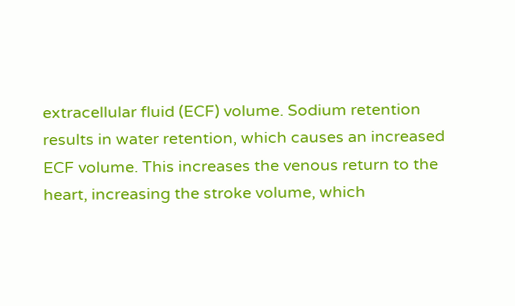extracellular fluid (ECF) volume. Sodium retention results in water retention, which causes an increased ECF volume. This increases the venous return to the heart, increasing the stroke volume, which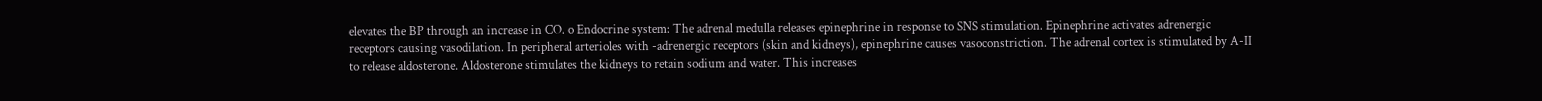elevates the BP through an increase in CO. o Endocrine system: The adrenal medulla releases epinephrine in response to SNS stimulation. Epinephrine activates adrenergic receptors causing vasodilation. In peripheral arterioles with -adrenergic receptors (skin and kidneys), epinephrine causes vasoconstriction. The adrenal cortex is stimulated by A-II to release aldosterone. Aldosterone stimulates the kidneys to retain sodium and water. This increases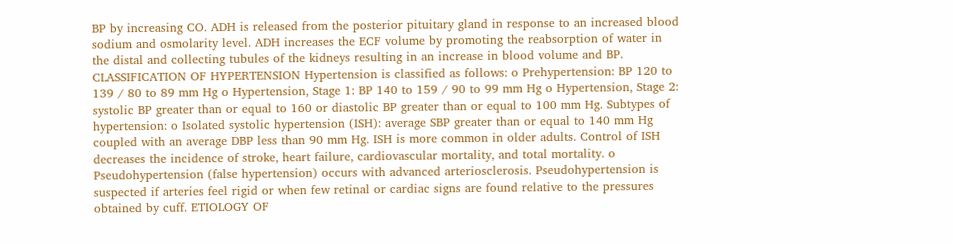BP by increasing CO. ADH is released from the posterior pituitary gland in response to an increased blood sodium and osmolarity level. ADH increases the ECF volume by promoting the reabsorption of water in the distal and collecting tubules of the kidneys resulting in an increase in blood volume and BP. CLASSIFICATION OF HYPERTENSION Hypertension is classified as follows: o Prehypertension: BP 120 to 139 / 80 to 89 mm Hg o Hypertension, Stage 1: BP 140 to 159 / 90 to 99 mm Hg o Hypertension, Stage 2: systolic BP greater than or equal to 160 or diastolic BP greater than or equal to 100 mm Hg. Subtypes of hypertension: o Isolated systolic hypertension (ISH): average SBP greater than or equal to 140 mm Hg coupled with an average DBP less than 90 mm Hg. ISH is more common in older adults. Control of ISH decreases the incidence of stroke, heart failure, cardiovascular mortality, and total mortality. o Pseudohypertension (false hypertension) occurs with advanced arteriosclerosis. Pseudohypertension is suspected if arteries feel rigid or when few retinal or cardiac signs are found relative to the pressures obtained by cuff. ETIOLOGY OF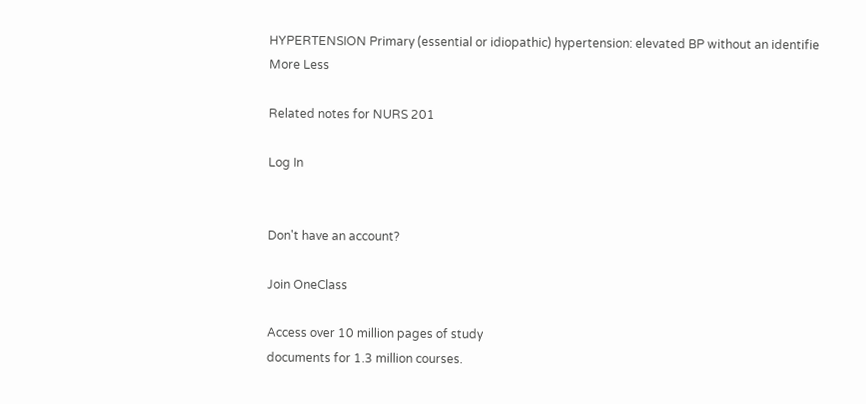HYPERTENSION Primary (essential or idiopathic) hypertension: elevated BP without an identifie
More Less

Related notes for NURS 201

Log In


Don't have an account?

Join OneClass

Access over 10 million pages of study
documents for 1.3 million courses.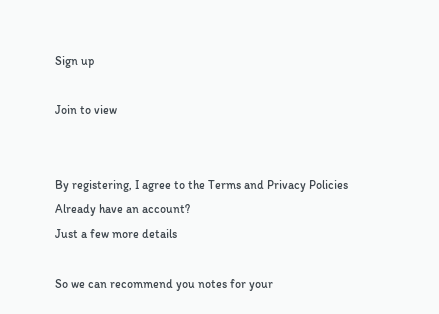Sign up

Join to view


By registering, I agree to the Terms and Privacy Policies
Already have an account?
Just a few more details

So we can recommend you notes for your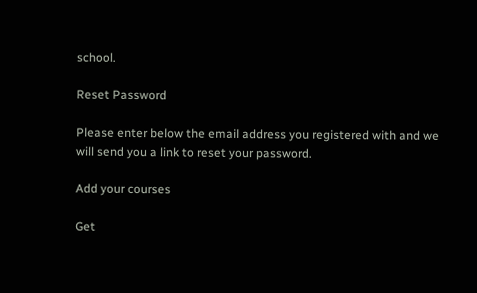school.

Reset Password

Please enter below the email address you registered with and we will send you a link to reset your password.

Add your courses

Get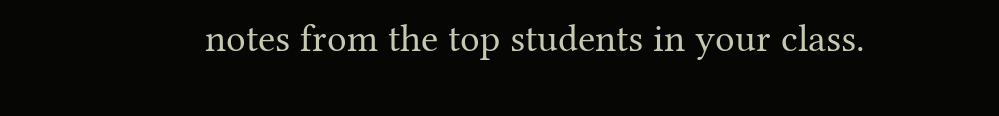notes from the top students in your class.